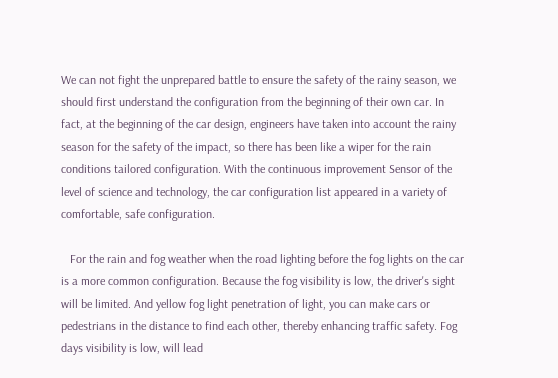We can not fight the unprepared battle to ensure the safety of the rainy season, we should first understand the configuration from the beginning of their own car. In fact, at the beginning of the car design, engineers have taken into account the rainy season for the safety of the impact, so there has been like a wiper for the rain conditions tailored configuration. With the continuous improvement Sensor of the level of science and technology, the car configuration list appeared in a variety of comfortable, safe configuration.

   For the rain and fog weather when the road lighting before the fog lights on the car is a more common configuration. Because the fog visibility is low, the driver's sight will be limited. And yellow fog light penetration of light, you can make cars or pedestrians in the distance to find each other, thereby enhancing traffic safety. Fog days visibility is low, will lead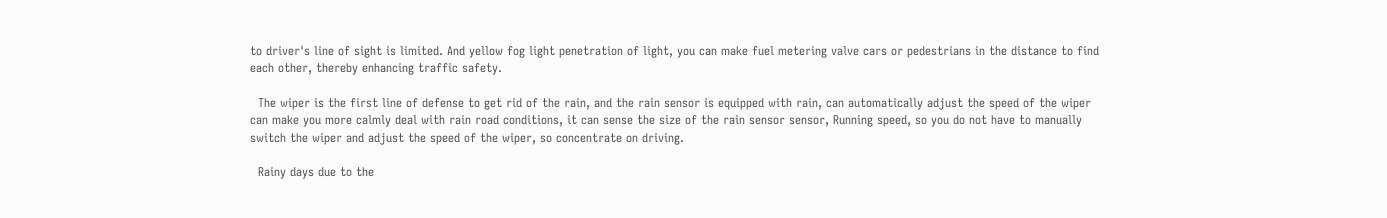to driver's line of sight is limited. And yellow fog light penetration of light, you can make fuel metering valve cars or pedestrians in the distance to find each other, thereby enhancing traffic safety.

  The wiper is the first line of defense to get rid of the rain, and the rain sensor is equipped with rain, can automatically adjust the speed of the wiper can make you more calmly deal with rain road conditions, it can sense the size of the rain sensor sensor, Running speed, so you do not have to manually switch the wiper and adjust the speed of the wiper, so concentrate on driving.

  Rainy days due to the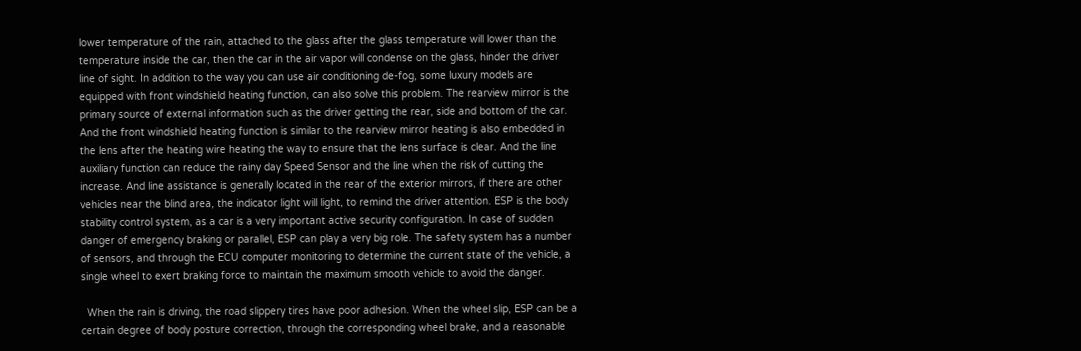lower temperature of the rain, attached to the glass after the glass temperature will lower than the temperature inside the car, then the car in the air vapor will condense on the glass, hinder the driver line of sight. In addition to the way you can use air conditioning de-fog, some luxury models are equipped with front windshield heating function, can also solve this problem. The rearview mirror is the primary source of external information such as the driver getting the rear, side and bottom of the car. And the front windshield heating function is similar to the rearview mirror heating is also embedded in the lens after the heating wire heating the way to ensure that the lens surface is clear. And the line auxiliary function can reduce the rainy day Speed Sensor and the line when the risk of cutting the increase. And line assistance is generally located in the rear of the exterior mirrors, if there are other vehicles near the blind area, the indicator light will light, to remind the driver attention. ESP is the body stability control system, as a car is a very important active security configuration. In case of sudden danger of emergency braking or parallel, ESP can play a very big role. The safety system has a number of sensors, and through the ECU computer monitoring to determine the current state of the vehicle, a single wheel to exert braking force to maintain the maximum smooth vehicle to avoid the danger.

  When the rain is driving, the road slippery tires have poor adhesion. When the wheel slip, ESP can be a certain degree of body posture correction, through the corresponding wheel brake, and a reasonable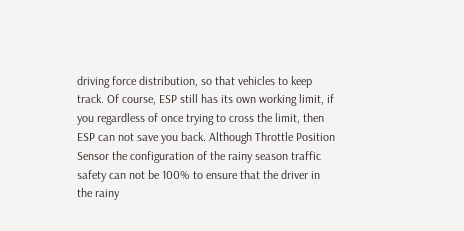driving force distribution, so that vehicles to keep track. Of course, ESP still has its own working limit, if you regardless of once trying to cross the limit, then ESP can not save you back. Although Throttle Position Sensor the configuration of the rainy season traffic safety can not be 100% to ensure that the driver in the rainy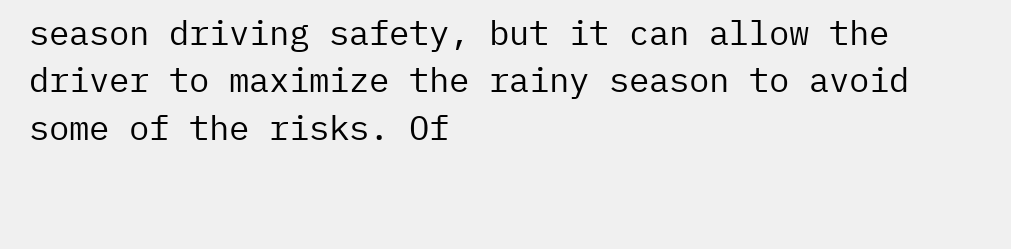season driving safety, but it can allow the driver to maximize the rainy season to avoid some of the risks. Of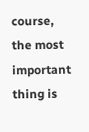course, the most important thing is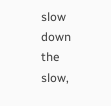slow down the slow,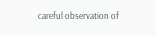careful observation of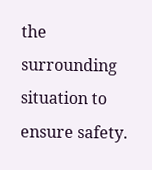the surrounding situation to ensure safety.